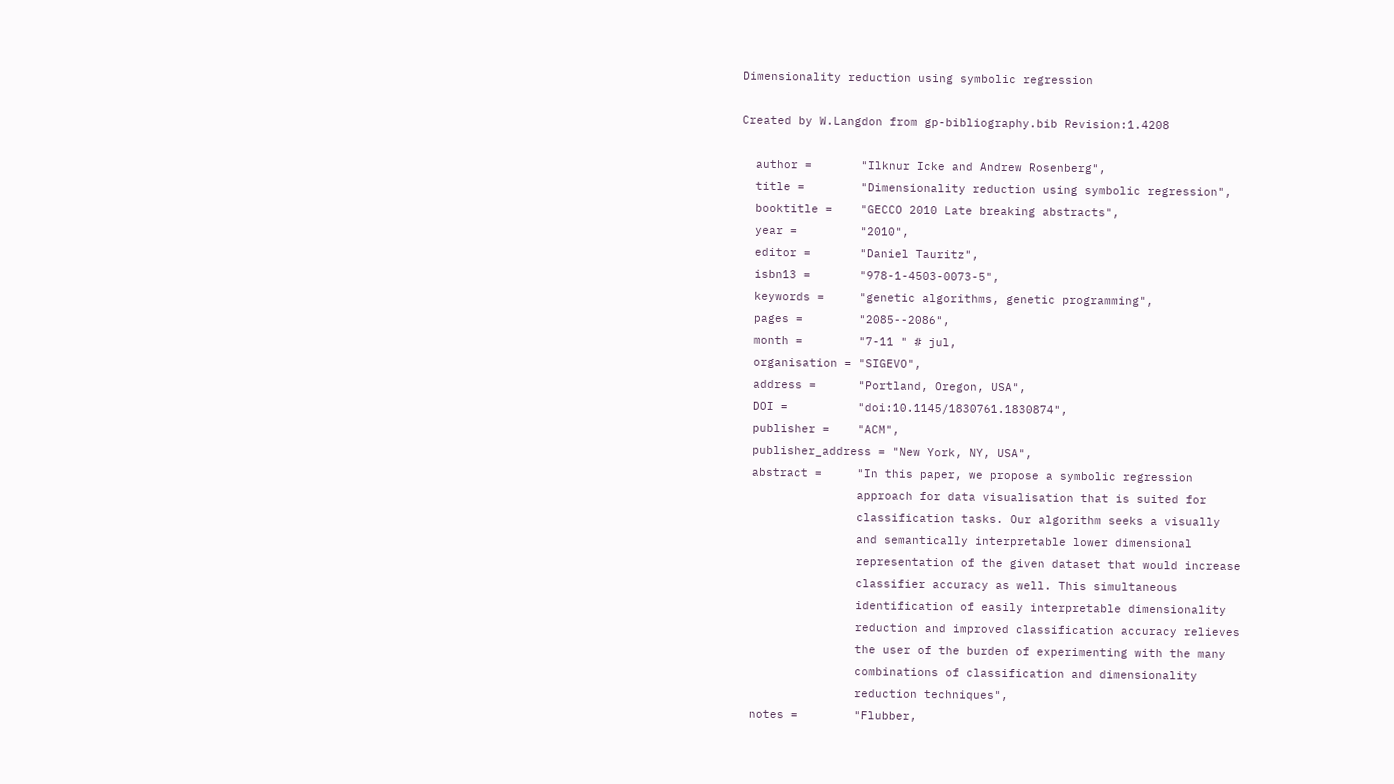Dimensionality reduction using symbolic regression

Created by W.Langdon from gp-bibliography.bib Revision:1.4208

  author =       "Ilknur Icke and Andrew Rosenberg",
  title =        "Dimensionality reduction using symbolic regression",
  booktitle =    "GECCO 2010 Late breaking abstracts",
  year =         "2010",
  editor =       "Daniel Tauritz",
  isbn13 =       "978-1-4503-0073-5",
  keywords =     "genetic algorithms, genetic programming",
  pages =        "2085--2086",
  month =        "7-11 " # jul,
  organisation = "SIGEVO",
  address =      "Portland, Oregon, USA",
  DOI =          "doi:10.1145/1830761.1830874",
  publisher =    "ACM",
  publisher_address = "New York, NY, USA",
  abstract =     "In this paper, we propose a symbolic regression
                 approach for data visualisation that is suited for
                 classification tasks. Our algorithm seeks a visually
                 and semantically interpretable lower dimensional
                 representation of the given dataset that would increase
                 classifier accuracy as well. This simultaneous
                 identification of easily interpretable dimensionality
                 reduction and improved classification accuracy relieves
                 the user of the burden of experimenting with the many
                 combinations of classification and dimensionality
                 reduction techniques",
  notes =        "Flubber,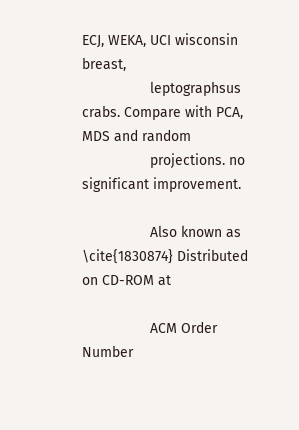ECJ, WEKA, UCI wisconsin breast,
                 leptographsus crabs. Compare with PCA, MDS and random
                 projections. no significant improvement.

                 Also known as \cite{1830874} Distributed on CD-ROM at

                 ACM Order Number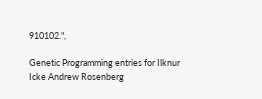910102.",

Genetic Programming entries for Ilknur Icke Andrew Rosenberg